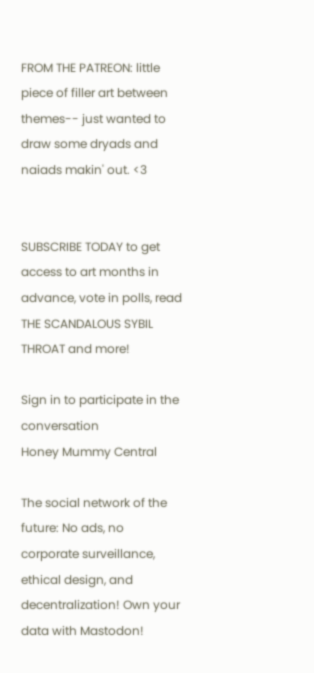FROM THE PATREON: little piece of filler art between themes-- just wanted to draw some dryads and naiads makin' out. <3


SUBSCRIBE TODAY to get access to art months in advance, vote in polls, read THE SCANDALOUS SYBIL THROAT and more!

Sign in to participate in the conversation
Honey Mummy Central

The social network of the future: No ads, no corporate surveillance, ethical design, and decentralization! Own your data with Mastodon!